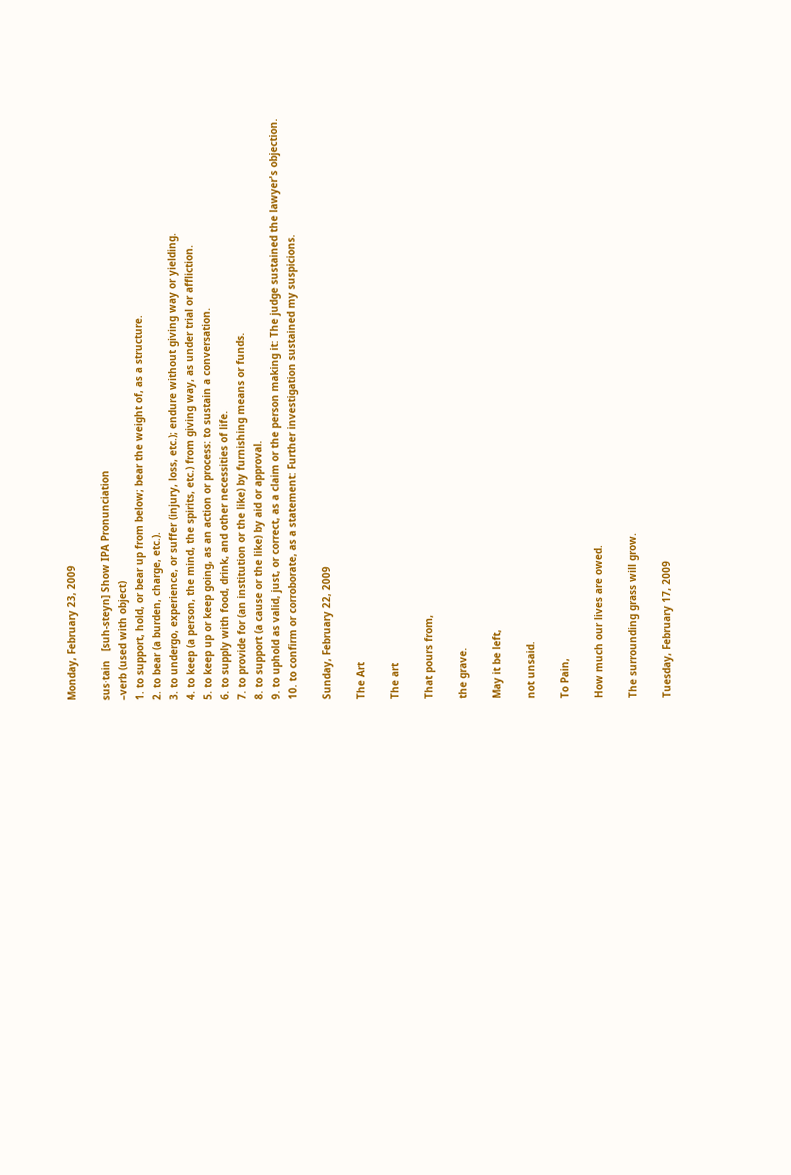Monday, February 23, 2009

sus⋅tain   [suh-steyn] Show IPA Pronunciation
–verb (used with object)
1. to support, hold, or bear up from below; bear the weight of, as a structure.
2. to bear (a burden, charge, etc.).
3. to undergo, experience, or suffer (injury, loss, etc.); endure without giving way or yielding.
4. to keep (a person, the mind, the spirits, etc.) from giving way, as under trial or affliction.
5. to keep up or keep going, as an action or process: to sustain a conversation.
6. to supply with food, drink, and other necessities of life.
7. to provide for (an institution or the like) by furnishing means or funds.
8. to support (a cause or the like) by aid or approval.
9. to uphold as valid, just, or correct, as a claim or the person making it: The judge sustained the lawyer's objection.
10. to confirm or corroborate, as a statement: Further investigation sustained my suspicions.

Sunday, February 22, 2009

The Art

The art

That pours from,

the grave.

May it be left,

not unsaid.

To Pain,

How much our lives are owed.

The surrounding grass will grow.

Tuesday, February 17, 2009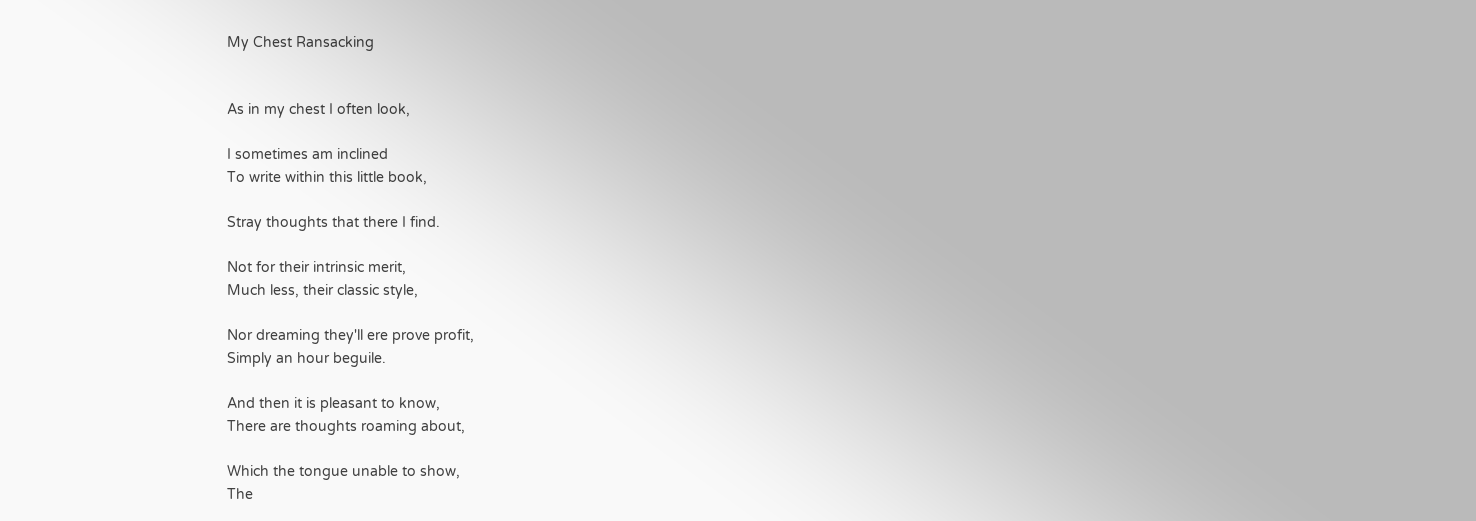My Chest Ransacking


As in my chest I often look,

I sometimes am inclined
To write within this little book,

Stray thoughts that there I find.

Not for their intrinsic merit,
Much less, their classic style,

Nor dreaming they'll ere prove profit,
Simply an hour beguile.

And then it is pleasant to know,
There are thoughts roaming about,

Which the tongue unable to show,
The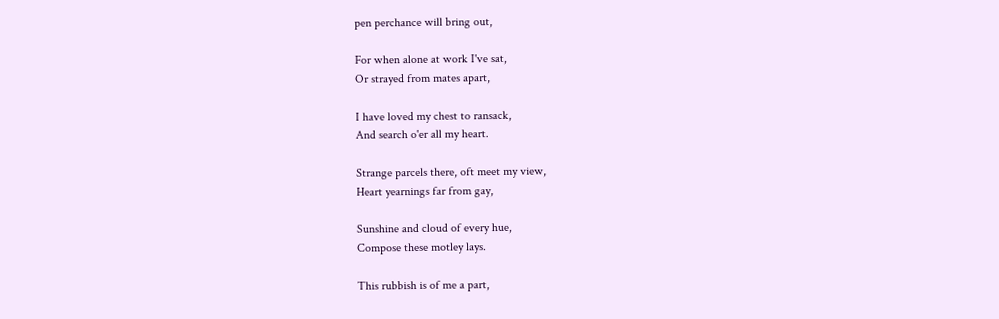pen perchance will bring out,

For when alone at work I've sat,
Or strayed from mates apart,

I have loved my chest to ransack,
And search o'er all my heart.

Strange parcels there, oft meet my view,
Heart yearnings far from gay,

Sunshine and cloud of every hue,
Compose these motley lays.

This rubbish is of me a part,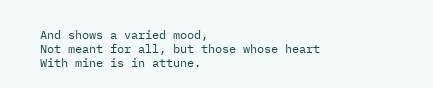And shows a varied mood,
Not meant for all, but those whose heart
With mine is in attune.